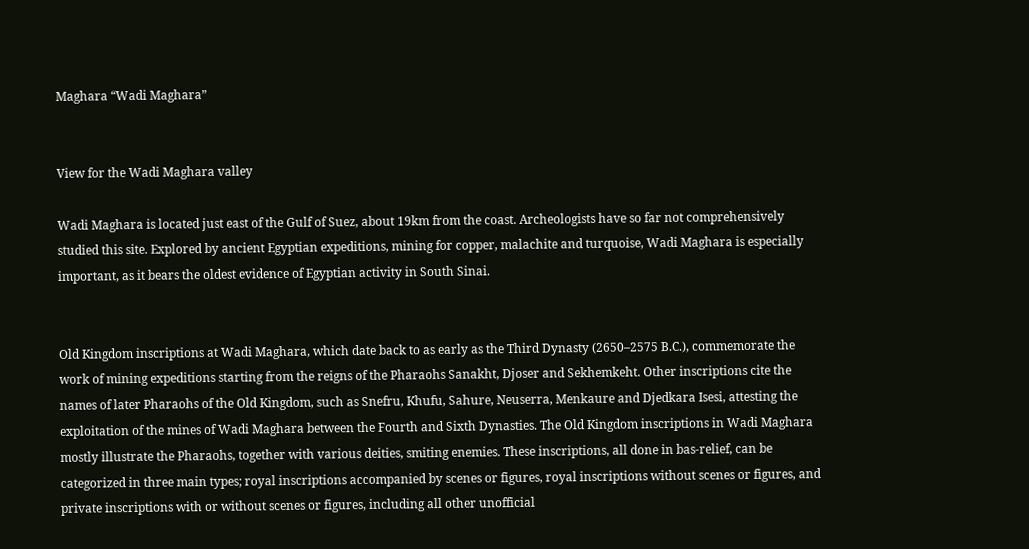Maghara “Wadi Maghara”


View for the Wadi Maghara valley

Wadi Maghara is located just east of the Gulf of Suez, about 19km from the coast. Archeologists have so far not comprehensively studied this site. Explored by ancient Egyptian expeditions, mining for copper, malachite and turquoise, Wadi Maghara is especially important, as it bears the oldest evidence of Egyptian activity in South Sinai.


Old Kingdom inscriptions at Wadi Maghara, which date back to as early as the Third Dynasty (2650–2575 B.C.), commemorate the work of mining expeditions starting from the reigns of the Pharaohs Sanakht, Djoser and Sekhemkeht. Other inscriptions cite the names of later Pharaohs of the Old Kingdom, such as Snefru, Khufu, Sahure, Neuserra, Menkaure and Djedkara Isesi, attesting the exploitation of the mines of Wadi Maghara between the Fourth and Sixth Dynasties. The Old Kingdom inscriptions in Wadi Maghara mostly illustrate the Pharaohs, together with various deities, smiting enemies. These inscriptions, all done in bas-relief, can be categorized in three main types; royal inscriptions accompanied by scenes or figures, royal inscriptions without scenes or figures, and private inscriptions with or without scenes or figures, including all other unofficial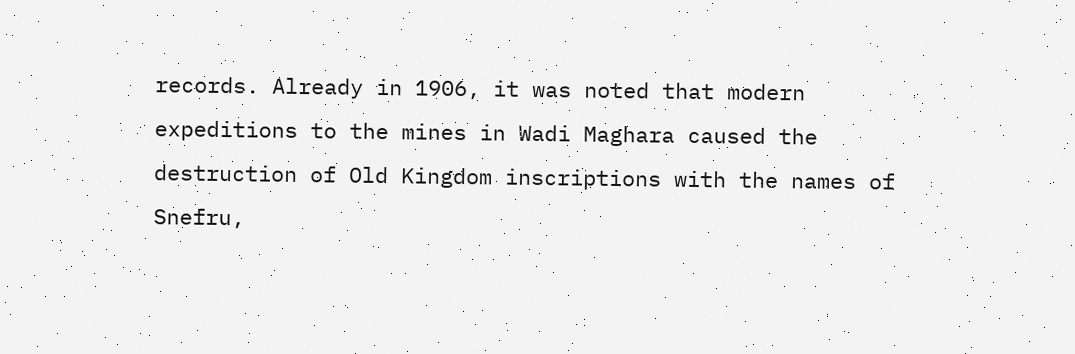records. Already in 1906, it was noted that modern expeditions to the mines in Wadi Maghara caused the destruction of Old Kingdom inscriptions with the names of Snefru,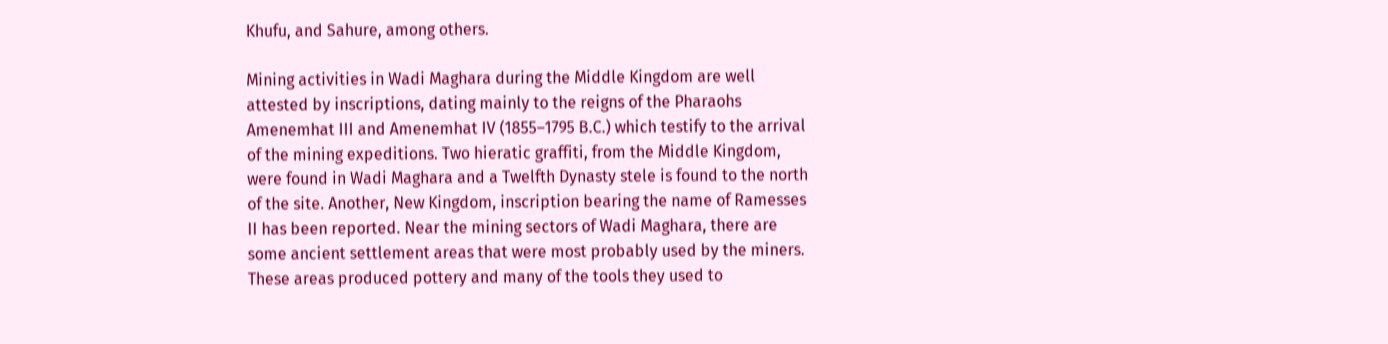Khufu, and Sahure, among others.

Mining activities in Wadi Maghara during the Middle Kingdom are well attested by inscriptions, dating mainly to the reigns of the Pharaohs Amenemhat III and Amenemhat IV (1855–1795 B.C.) which testify to the arrival of the mining expeditions. Two hieratic graffiti, from the Middle Kingdom, were found in Wadi Maghara and a Twelfth Dynasty stele is found to the north of the site. Another, New Kingdom, inscription bearing the name of Ramesses II has been reported. Near the mining sectors of Wadi Maghara, there are some ancient settlement areas that were most probably used by the miners. These areas produced pottery and many of the tools they used to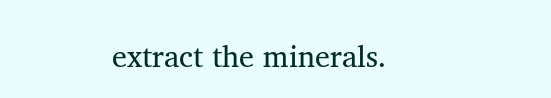extract the minerals.